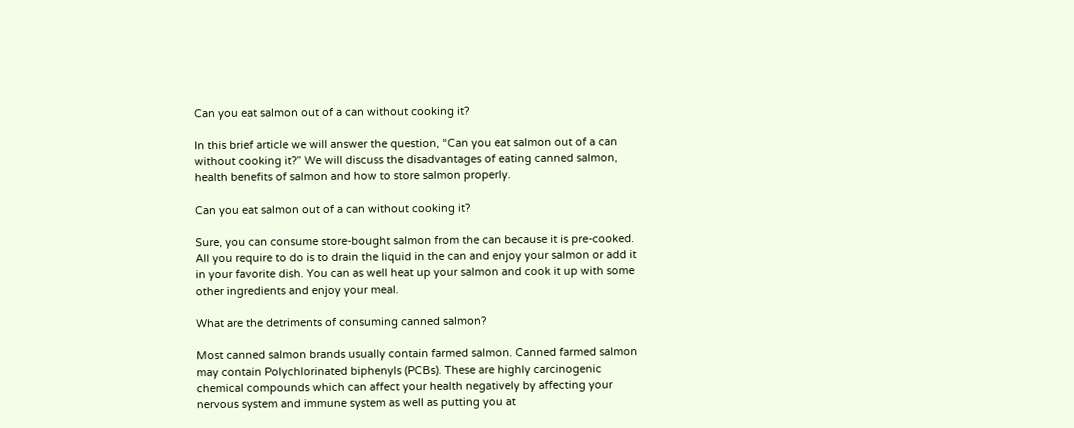Can you eat salmon out of a can without cooking it?

In this brief article we will answer the question, “Can you eat salmon out of a can without cooking it?” We will discuss the disadvantages of eating canned salmon, health benefits of salmon and how to store salmon properly.

Can you eat salmon out of a can without cooking it?

Sure, you can consume store-bought salmon from the can because it is pre-cooked. All you require to do is to drain the liquid in the can and enjoy your salmon or add it in your favorite dish. You can as well heat up your salmon and cook it up with some other ingredients and enjoy your meal.

What are the detriments of consuming canned salmon?

Most canned salmon brands usually contain farmed salmon. Canned farmed salmon may contain Polychlorinated biphenyls (PCBs). These are highly carcinogenic chemical compounds which can affect your health negatively by affecting your nervous system and immune system as well as putting you at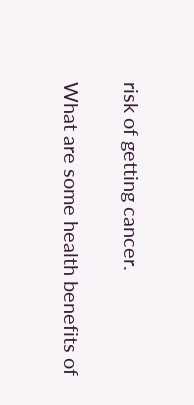risk of getting cancer.

What are some health benefits of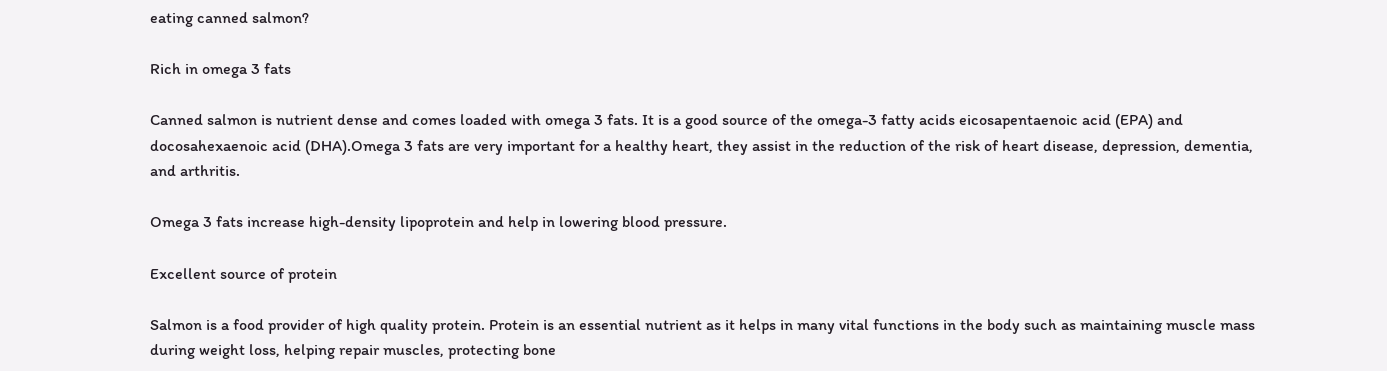eating canned salmon?

Rich in omega 3 fats

Canned salmon is nutrient dense and comes loaded with omega 3 fats. It is a good source of the omega-3 fatty acids eicosapentaenoic acid (EPA) and docosahexaenoic acid (DHA).Omega 3 fats are very important for a healthy heart, they assist in the reduction of the risk of heart disease, depression, dementia, and arthritis.

Omega 3 fats increase high-density lipoprotein and help in lowering blood pressure.

Excellent source of protein

Salmon is a food provider of high quality protein. Protein is an essential nutrient as it helps in many vital functions in the body such as maintaining muscle mass during weight loss, helping repair muscles, protecting bone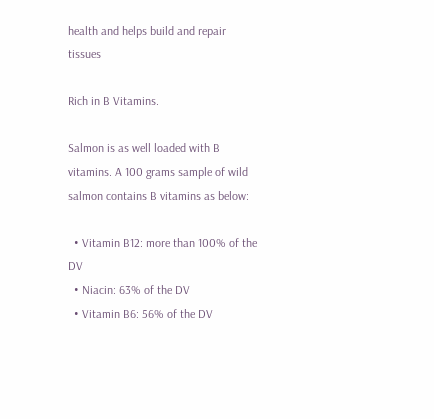health and helps build and repair tissues

Rich in B Vitamins.

Salmon is as well loaded with B vitamins. A 100 grams sample of wild salmon contains B vitamins as below:

  • Vitamin B12: more than 100% of the DV
  • Niacin: 63% of the DV
  • Vitamin B6: 56% of the DV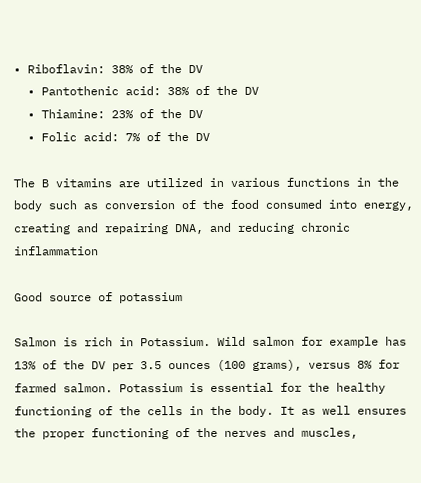• Riboflavin: 38% of the DV
  • Pantothenic acid: 38% of the DV
  • Thiamine: 23% of the DV
  • Folic acid: 7% of the DV

The B vitamins are utilized in various functions in the body such as conversion of the food consumed into energy, creating and repairing DNA, and reducing chronic inflammation

Good source of potassium

Salmon is rich in Potassium. Wild salmon for example has 13% of the DV per 3.5 ounces (100 grams), versus 8% for farmed salmon. Potassium is essential for the healthy functioning of the cells in the body. It as well ensures the proper functioning of the nerves and muscles,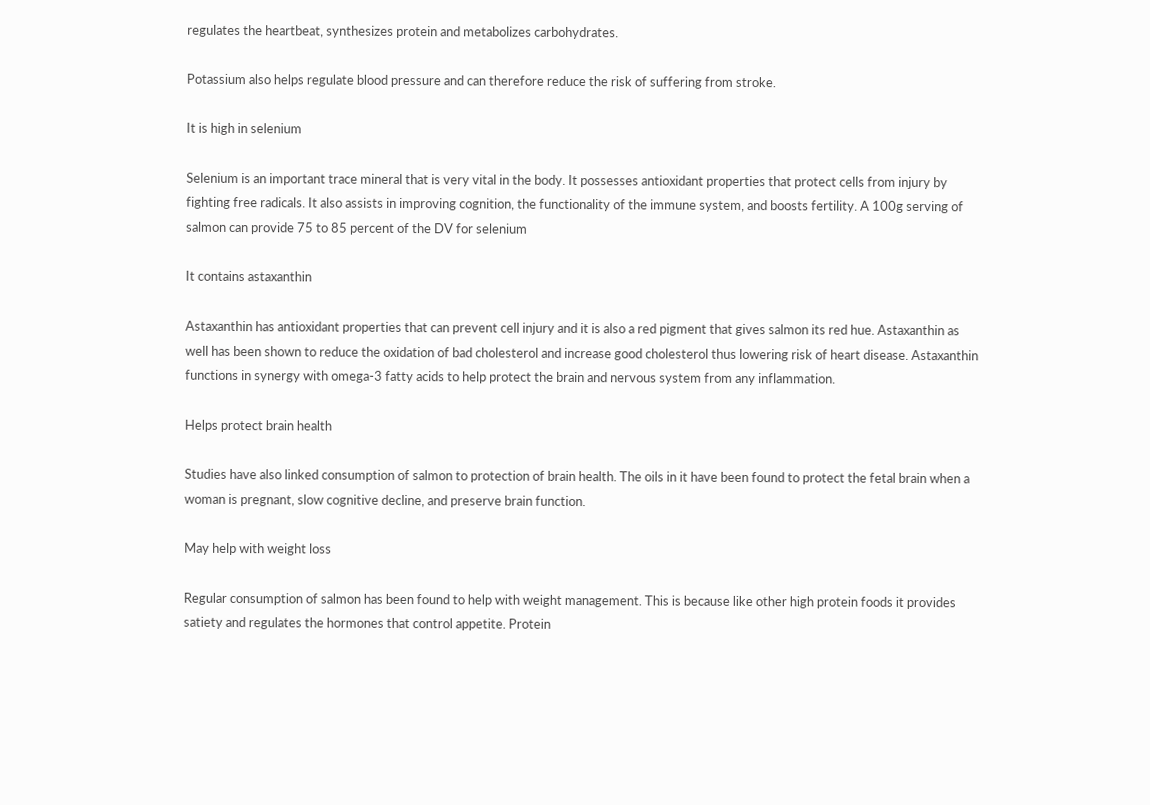regulates the heartbeat, synthesizes protein and metabolizes carbohydrates.

Potassium also helps regulate blood pressure and can therefore reduce the risk of suffering from stroke.

It is high in selenium

Selenium is an important trace mineral that is very vital in the body. It possesses antioxidant properties that protect cells from injury by fighting free radicals. It also assists in improving cognition, the functionality of the immune system, and boosts fertility. A 100g serving of salmon can provide 75 to 85 percent of the DV for selenium

It contains astaxanthin

Astaxanthin has antioxidant properties that can prevent cell injury and it is also a red pigment that gives salmon its red hue. Astaxanthin as well has been shown to reduce the oxidation of bad cholesterol and increase good cholesterol thus lowering risk of heart disease. Astaxanthin functions in synergy with omega-3 fatty acids to help protect the brain and nervous system from any inflammation.

Helps protect brain health

Studies have also linked consumption of salmon to protection of brain health. The oils in it have been found to protect the fetal brain when a woman is pregnant, slow cognitive decline, and preserve brain function.

May help with weight loss

Regular consumption of salmon has been found to help with weight management. This is because like other high protein foods it provides satiety and regulates the hormones that control appetite. Protein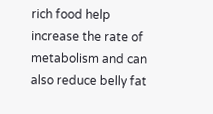rich food help increase the rate of metabolism and can also reduce belly fat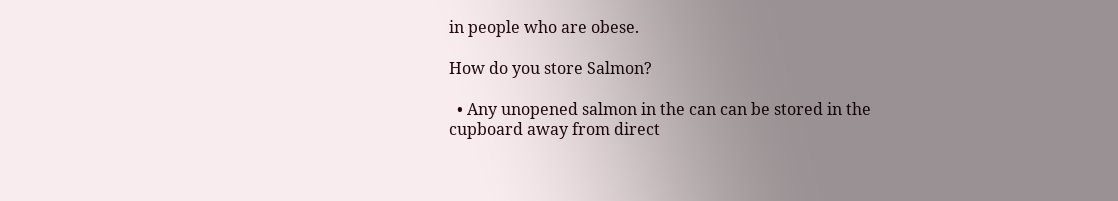in people who are obese.

How do you store Salmon?

  • Any unopened salmon in the can can be stored in the cupboard away from direct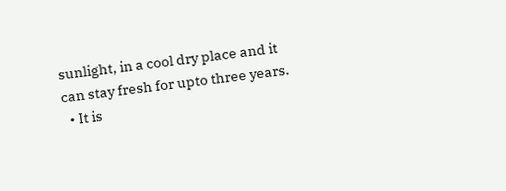sunlight, in a cool dry place and it can stay fresh for upto three years.
  • It is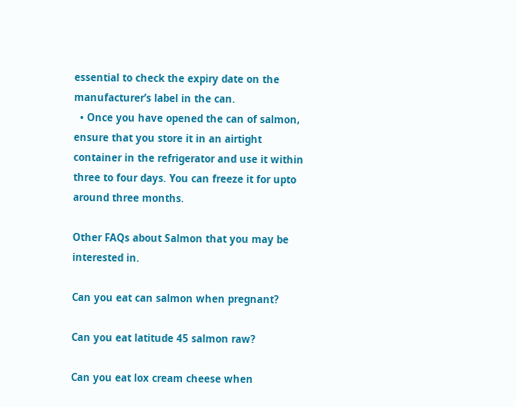essential to check the expiry date on the manufacturer’s label in the can.
  • Once you have opened the can of salmon, ensure that you store it in an airtight container in the refrigerator and use it within three to four days. You can freeze it for upto around three months.

Other FAQs about Salmon that you may be interested in.

Can you eat can salmon when pregnant?

Can you eat latitude 45 salmon raw?

Can you eat lox cream cheese when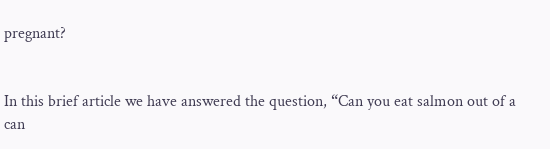pregnant?


In this brief article we have answered the question, “Can you eat salmon out of a can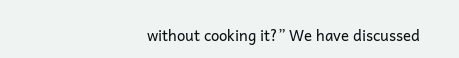without cooking it?” We have discussed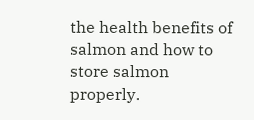the health benefits of salmon and how to store salmon properly.